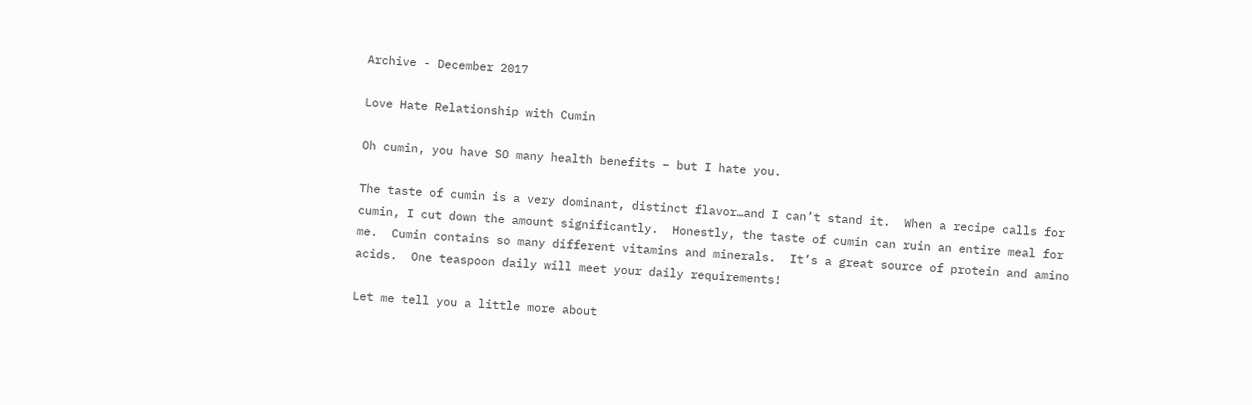Archive - December 2017

Love Hate Relationship with Cumin

Oh cumin, you have SO many health benefits – but I hate you.

The taste of cumin is a very dominant, distinct flavor…and I can’t stand it.  When a recipe calls for cumin, I cut down the amount significantly.  Honestly, the taste of cumin can ruin an entire meal for me.  Cumin contains so many different vitamins and minerals.  It’s a great source of protein and amino acids.  One teaspoon daily will meet your daily requirements!

Let me tell you a little more about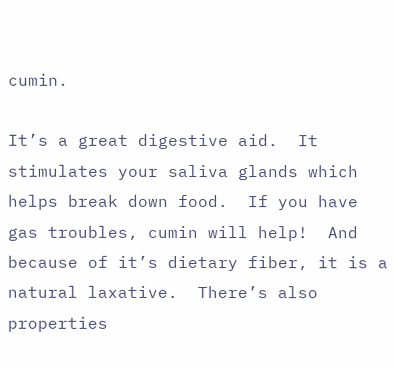cumin.

It’s a great digestive aid.  It stimulates your saliva glands which helps break down food.  If you have gas troubles, cumin will help!  And because of it’s dietary fiber, it is a natural laxative.  There’s also properties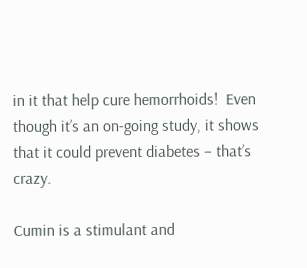in it that help cure hemorrhoids!  Even though it’s an on-going study, it shows that it could prevent diabetes – that’s crazy.

Cumin is a stimulant and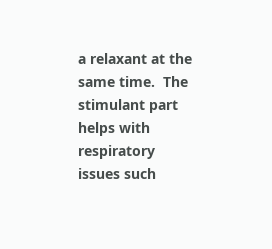a relaxant at the same time.  The stimulant part helps with respiratory issues such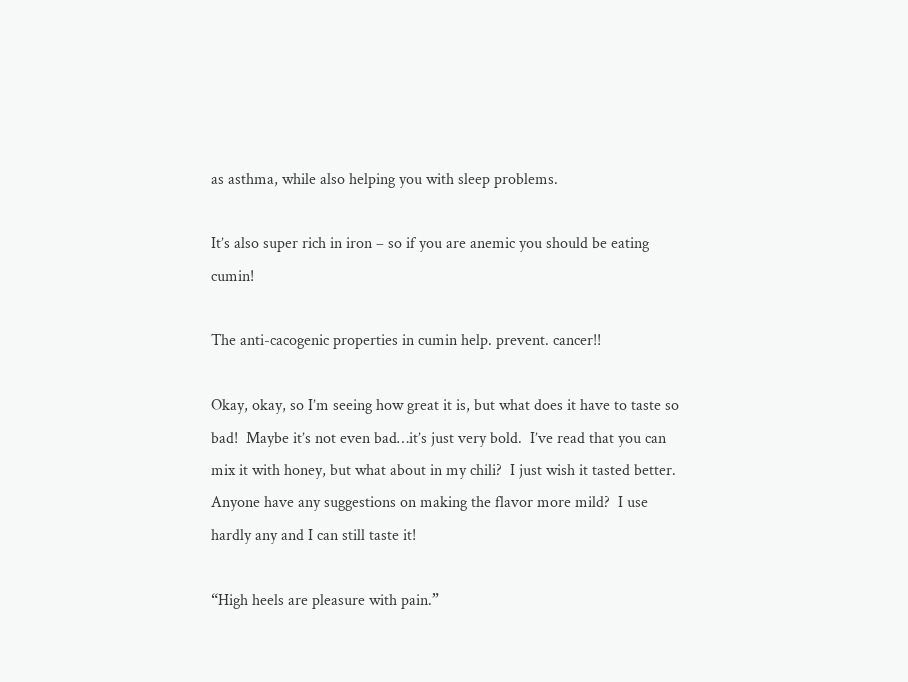as asthma, while also helping you with sleep problems.

It’s also super rich in iron – so if you are anemic you should be eating cumin!

The anti-cacogenic properties in cumin help. prevent. cancer!!

Okay, okay, so I’m seeing how great it is, but what does it have to taste so bad!  Maybe it’s not even bad…it’s just very bold.  I’ve read that you can mix it with honey, but what about in my chili?  I just wish it tasted better.  Anyone have any suggestions on making the flavor more mild?  I use hardly any and I can still taste it!

“High heels are pleasure with pain.”